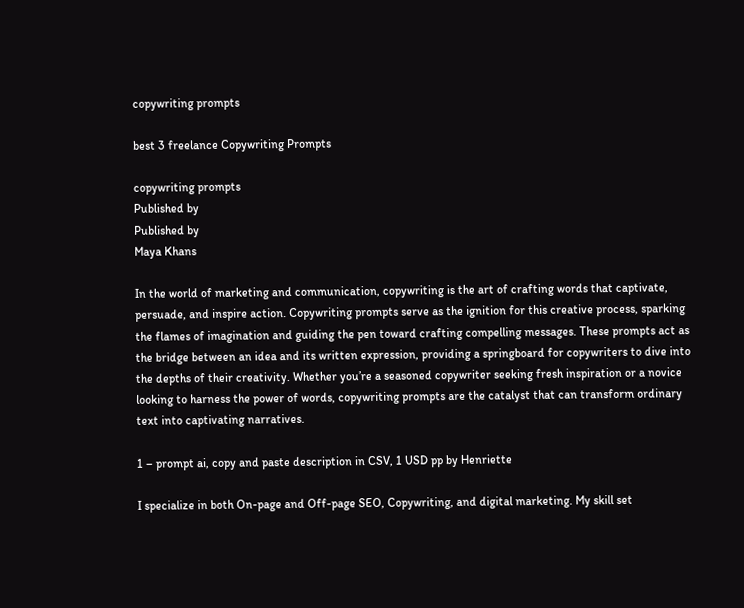copywriting prompts

best 3 freelance Copywriting Prompts

copywriting prompts
Published by
Published by
Maya Khans

In the world of marketing and communication, copywriting is the art of crafting words that captivate, persuade, and inspire action. Copywriting prompts serve as the ignition for this creative process, sparking the flames of imagination and guiding the pen toward crafting compelling messages. These prompts act as the bridge between an idea and its written expression, providing a springboard for copywriters to dive into the depths of their creativity. Whether you’re a seasoned copywriter seeking fresh inspiration or a novice looking to harness the power of words, copywriting prompts are the catalyst that can transform ordinary text into captivating narratives.

1 – prompt ai, copy and paste description in CSV, 1 USD pp by Henriette

I specialize in both On-page and Off-page SEO, Copywriting, and digital marketing. My skill set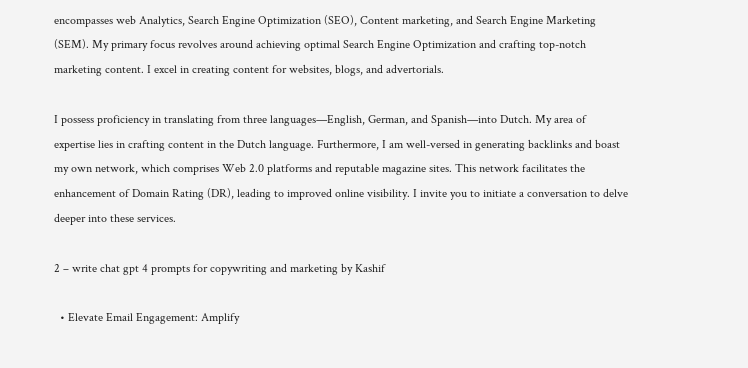encompasses web Analytics, Search Engine Optimization (SEO), Content marketing, and Search Engine Marketing (SEM). My primary focus revolves around achieving optimal Search Engine Optimization and crafting top-notch marketing content. I excel in creating content for websites, blogs, and advertorials.

I possess proficiency in translating from three languages—English, German, and Spanish—into Dutch. My area of expertise lies in crafting content in the Dutch language. Furthermore, I am well-versed in generating backlinks and boast my own network, which comprises Web 2.0 platforms and reputable magazine sites. This network facilitates the enhancement of Domain Rating (DR), leading to improved online visibility. I invite you to initiate a conversation to delve deeper into these services.

2 – write chat gpt 4 prompts for copywriting and marketing by Kashif

  • Elevate Email Engagement: Amplify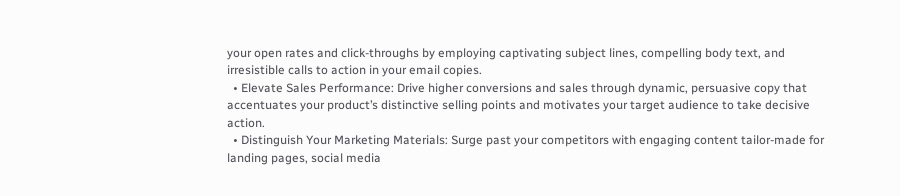your open rates and click-throughs by employing captivating subject lines, compelling body text, and irresistible calls to action in your email copies.
  • Elevate Sales Performance: Drive higher conversions and sales through dynamic, persuasive copy that accentuates your product’s distinctive selling points and motivates your target audience to take decisive action.
  • Distinguish Your Marketing Materials: Surge past your competitors with engaging content tailor-made for landing pages, social media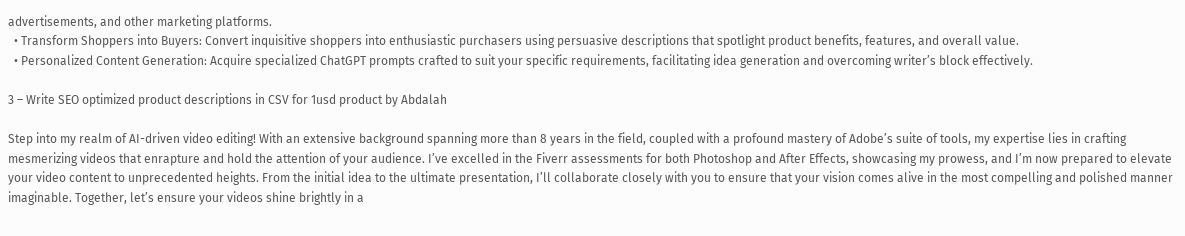advertisements, and other marketing platforms.
  • Transform Shoppers into Buyers: Convert inquisitive shoppers into enthusiastic purchasers using persuasive descriptions that spotlight product benefits, features, and overall value.
  • Personalized Content Generation: Acquire specialized ChatGPT prompts crafted to suit your specific requirements, facilitating idea generation and overcoming writer’s block effectively.

3 – Write SEO optimized product descriptions in CSV for 1usd product by Abdalah

Step into my realm of AI-driven video editing! With an extensive background spanning more than 8 years in the field, coupled with a profound mastery of Adobe’s suite of tools, my expertise lies in crafting mesmerizing videos that enrapture and hold the attention of your audience. I’ve excelled in the Fiverr assessments for both Photoshop and After Effects, showcasing my prowess, and I’m now prepared to elevate your video content to unprecedented heights. From the initial idea to the ultimate presentation, I’ll collaborate closely with you to ensure that your vision comes alive in the most compelling and polished manner imaginable. Together, let’s ensure your videos shine brightly in a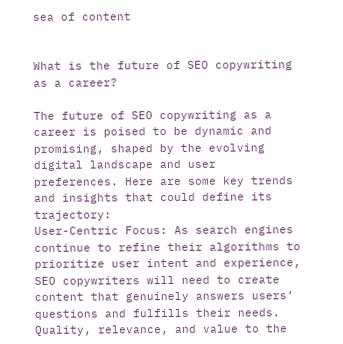sea of content


What is the future of SEO copywriting as a career?

The future of SEO copywriting as a career is poised to be dynamic and promising, shaped by the evolving digital landscape and user preferences. Here are some key trends and insights that could define its trajectory:
User-Centric Focus: As search engines continue to refine their algorithms to prioritize user intent and experience, SEO copywriters will need to create content that genuinely answers users’ questions and fulfills their needs. Quality, relevance, and value to the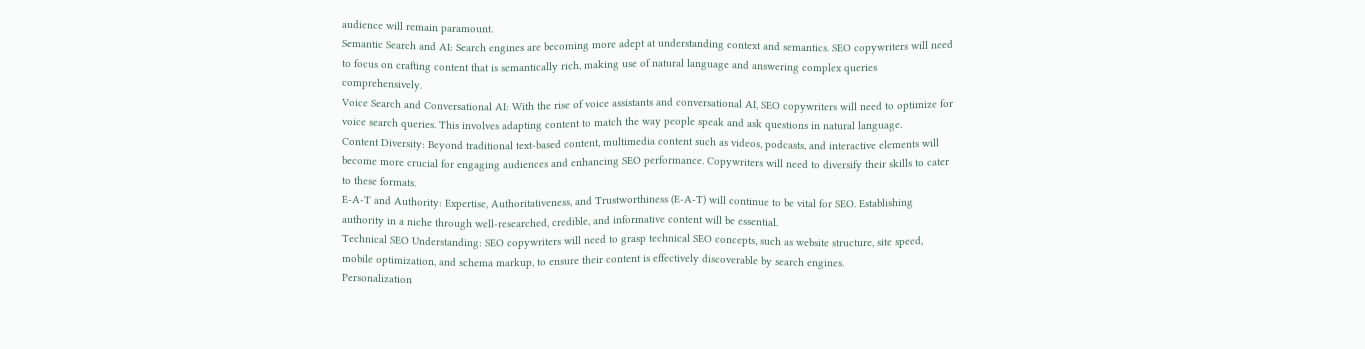audience will remain paramount.
Semantic Search and AI: Search engines are becoming more adept at understanding context and semantics. SEO copywriters will need to focus on crafting content that is semantically rich, making use of natural language and answering complex queries comprehensively.
Voice Search and Conversational AI: With the rise of voice assistants and conversational AI, SEO copywriters will need to optimize for voice search queries. This involves adapting content to match the way people speak and ask questions in natural language.
Content Diversity: Beyond traditional text-based content, multimedia content such as videos, podcasts, and interactive elements will become more crucial for engaging audiences and enhancing SEO performance. Copywriters will need to diversify their skills to cater to these formats.
E-A-T and Authority: Expertise, Authoritativeness, and Trustworthiness (E-A-T) will continue to be vital for SEO. Establishing authority in a niche through well-researched, credible, and informative content will be essential.
Technical SEO Understanding: SEO copywriters will need to grasp technical SEO concepts, such as website structure, site speed, mobile optimization, and schema markup, to ensure their content is effectively discoverable by search engines.
Personalization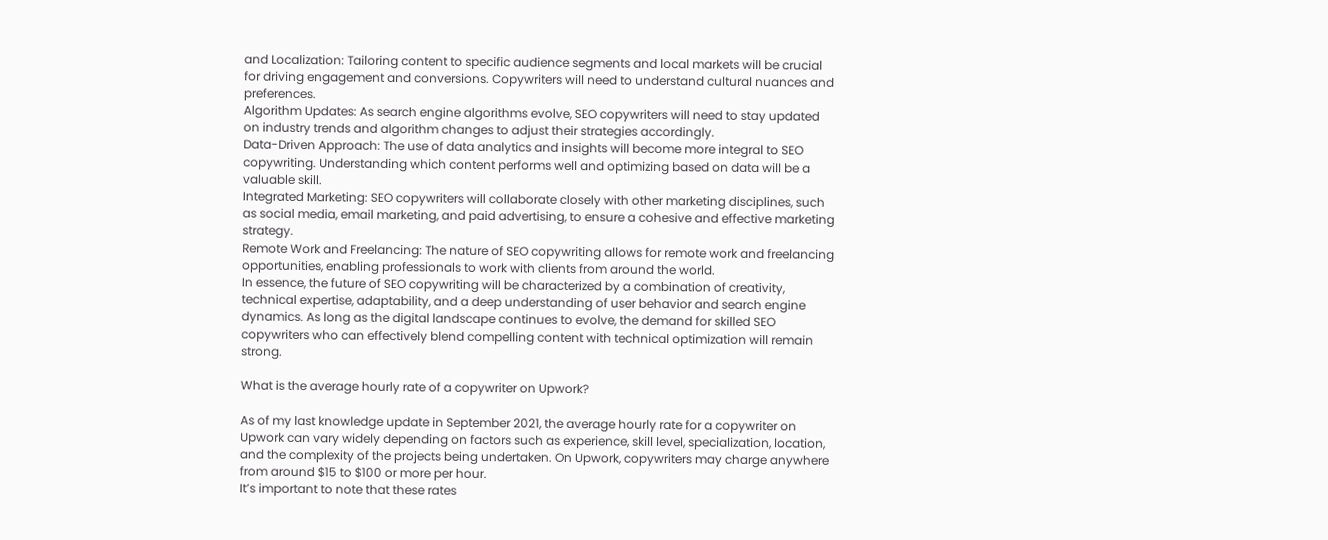and Localization: Tailoring content to specific audience segments and local markets will be crucial for driving engagement and conversions. Copywriters will need to understand cultural nuances and preferences.
Algorithm Updates: As search engine algorithms evolve, SEO copywriters will need to stay updated on industry trends and algorithm changes to adjust their strategies accordingly.
Data-Driven Approach: The use of data analytics and insights will become more integral to SEO copywriting. Understanding which content performs well and optimizing based on data will be a valuable skill.
Integrated Marketing: SEO copywriters will collaborate closely with other marketing disciplines, such as social media, email marketing, and paid advertising, to ensure a cohesive and effective marketing strategy.
Remote Work and Freelancing: The nature of SEO copywriting allows for remote work and freelancing opportunities, enabling professionals to work with clients from around the world.
In essence, the future of SEO copywriting will be characterized by a combination of creativity, technical expertise, adaptability, and a deep understanding of user behavior and search engine dynamics. As long as the digital landscape continues to evolve, the demand for skilled SEO copywriters who can effectively blend compelling content with technical optimization will remain strong.

What is the average hourly rate of a copywriter on Upwork?

As of my last knowledge update in September 2021, the average hourly rate for a copywriter on Upwork can vary widely depending on factors such as experience, skill level, specialization, location, and the complexity of the projects being undertaken. On Upwork, copywriters may charge anywhere from around $15 to $100 or more per hour.
It’s important to note that these rates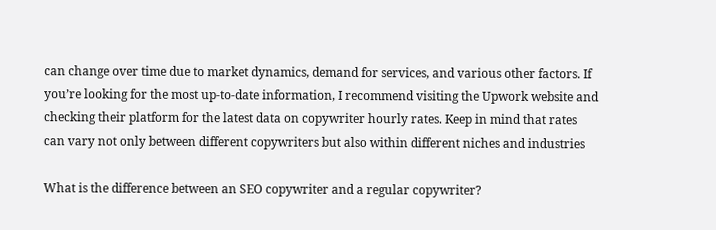can change over time due to market dynamics, demand for services, and various other factors. If you’re looking for the most up-to-date information, I recommend visiting the Upwork website and checking their platform for the latest data on copywriter hourly rates. Keep in mind that rates can vary not only between different copywriters but also within different niches and industries

What is the difference between an SEO copywriter and a regular copywriter?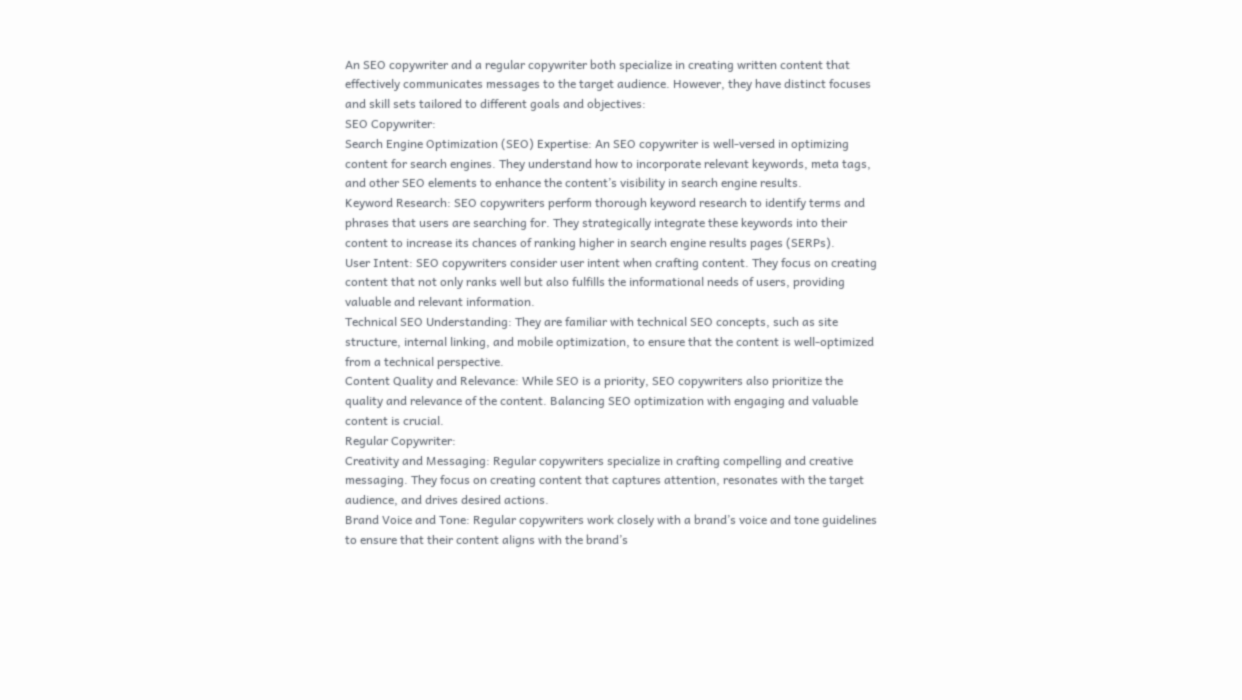An SEO copywriter and a regular copywriter both specialize in creating written content that effectively communicates messages to the target audience. However, they have distinct focuses and skill sets tailored to different goals and objectives:
SEO Copywriter:
Search Engine Optimization (SEO) Expertise: An SEO copywriter is well-versed in optimizing content for search engines. They understand how to incorporate relevant keywords, meta tags, and other SEO elements to enhance the content’s visibility in search engine results.
Keyword Research: SEO copywriters perform thorough keyword research to identify terms and phrases that users are searching for. They strategically integrate these keywords into their content to increase its chances of ranking higher in search engine results pages (SERPs).
User Intent: SEO copywriters consider user intent when crafting content. They focus on creating content that not only ranks well but also fulfills the informational needs of users, providing valuable and relevant information.
Technical SEO Understanding: They are familiar with technical SEO concepts, such as site structure, internal linking, and mobile optimization, to ensure that the content is well-optimized from a technical perspective.
Content Quality and Relevance: While SEO is a priority, SEO copywriters also prioritize the quality and relevance of the content. Balancing SEO optimization with engaging and valuable content is crucial.
Regular Copywriter:
Creativity and Messaging: Regular copywriters specialize in crafting compelling and creative messaging. They focus on creating content that captures attention, resonates with the target audience, and drives desired actions.
Brand Voice and Tone: Regular copywriters work closely with a brand’s voice and tone guidelines to ensure that their content aligns with the brand’s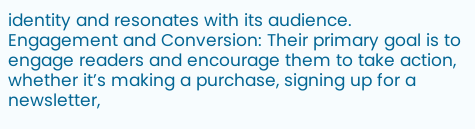identity and resonates with its audience.
Engagement and Conversion: Their primary goal is to engage readers and encourage them to take action, whether it’s making a purchase, signing up for a newsletter,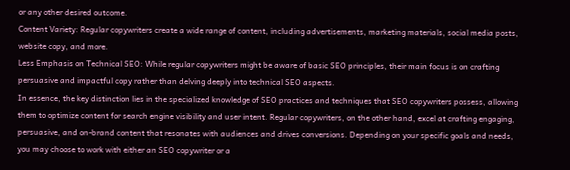or any other desired outcome.
Content Variety: Regular copywriters create a wide range of content, including advertisements, marketing materials, social media posts, website copy, and more.
Less Emphasis on Technical SEO: While regular copywriters might be aware of basic SEO principles, their main focus is on crafting persuasive and impactful copy rather than delving deeply into technical SEO aspects.
In essence, the key distinction lies in the specialized knowledge of SEO practices and techniques that SEO copywriters possess, allowing them to optimize content for search engine visibility and user intent. Regular copywriters, on the other hand, excel at crafting engaging, persuasive, and on-brand content that resonates with audiences and drives conversions. Depending on your specific goals and needs, you may choose to work with either an SEO copywriter or a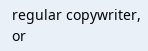regular copywriter, or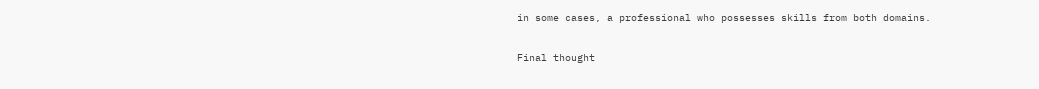in some cases, a professional who possesses skills from both domains.

Final thought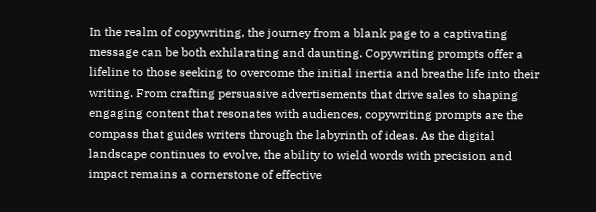In the realm of copywriting, the journey from a blank page to a captivating message can be both exhilarating and daunting. Copywriting prompts offer a lifeline to those seeking to overcome the initial inertia and breathe life into their writing. From crafting persuasive advertisements that drive sales to shaping engaging content that resonates with audiences, copywriting prompts are the compass that guides writers through the labyrinth of ideas. As the digital landscape continues to evolve, the ability to wield words with precision and impact remains a cornerstone of effective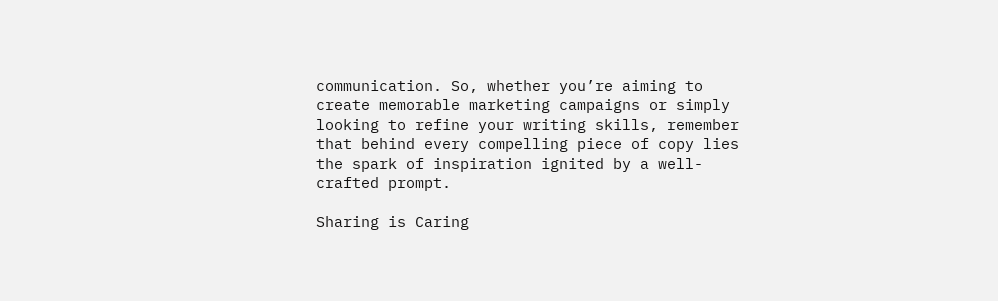communication. So, whether you’re aiming to create memorable marketing campaigns or simply looking to refine your writing skills, remember that behind every compelling piece of copy lies the spark of inspiration ignited by a well-crafted prompt.

Sharing is Caring